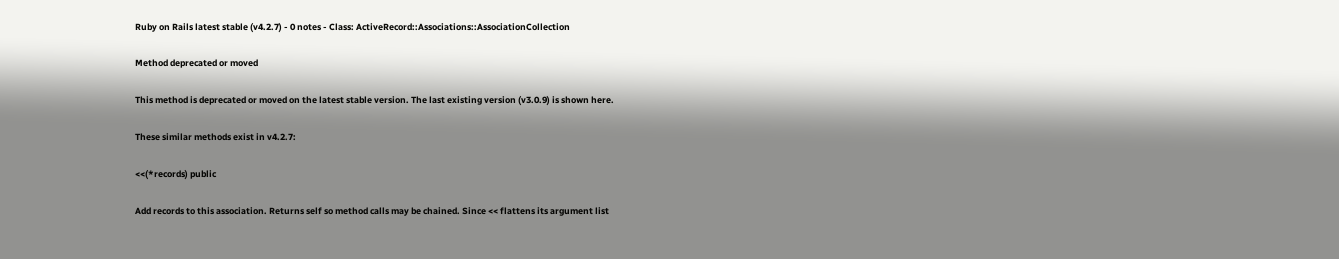Ruby on Rails latest stable (v4.2.7) - 0 notes - Class: ActiveRecord::Associations::AssociationCollection

Method deprecated or moved

This method is deprecated or moved on the latest stable version. The last existing version (v3.0.9) is shown here.

These similar methods exist in v4.2.7:

<<(*records) public

Add records to this association. Returns self so method calls may be chained. Since << flattens its argument list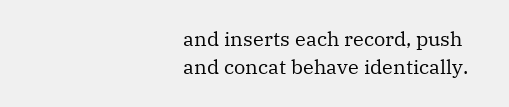and inserts each record, push and concat behave identically.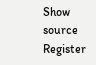Show source
Register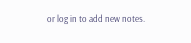or log in to add new notes.